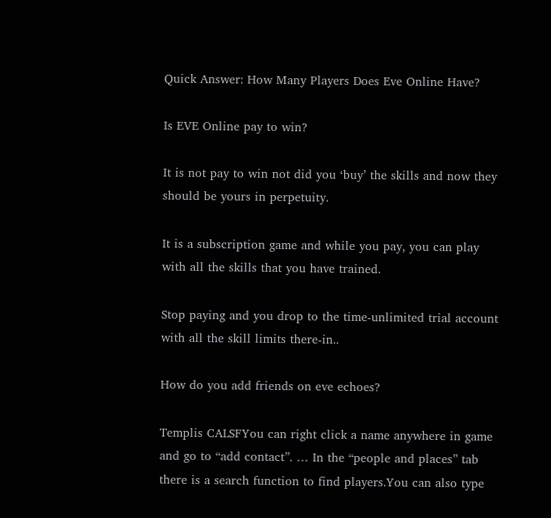Quick Answer: How Many Players Does Eve Online Have?

Is EVE Online pay to win?

It is not pay to win not did you ‘buy’ the skills and now they should be yours in perpetuity.

It is a subscription game and while you pay, you can play with all the skills that you have trained.

Stop paying and you drop to the time-unlimited trial account with all the skill limits there-in..

How do you add friends on eve echoes?

Templis CALSFYou can right click a name anywhere in game and go to “add contact”. … In the “people and places” tab there is a search function to find players.You can also type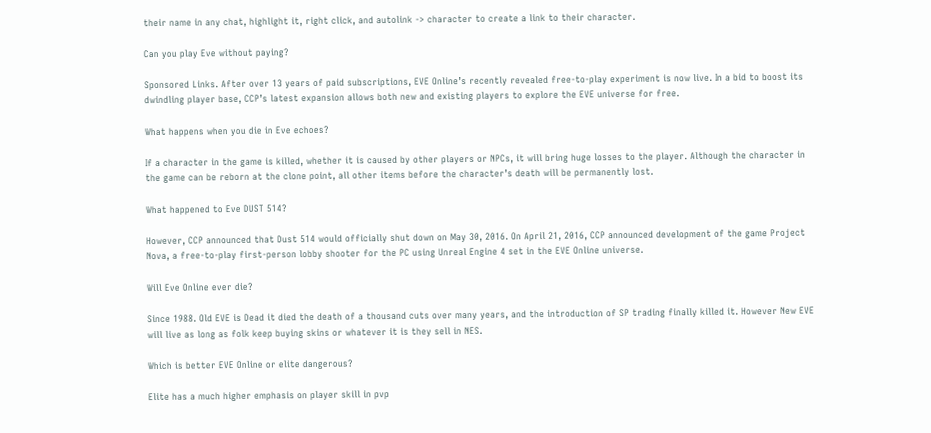their name in any chat, highlight it, right click, and autolink -> character to create a link to their character.

Can you play Eve without paying?

Sponsored Links. After over 13 years of paid subscriptions, EVE Online’s recently revealed free-to-play experiment is now live. In a bid to boost its dwindling player base, CCP’s latest expansion allows both new and existing players to explore the EVE universe for free.

What happens when you die in Eve echoes?

If a character in the game is killed, whether it is caused by other players or NPCs, it will bring huge losses to the player. Although the character in the game can be reborn at the clone point, all other items before the character’s death will be permanently lost.

What happened to Eve DUST 514?

However, CCP announced that Dust 514 would officially shut down on May 30, 2016. On April 21, 2016, CCP announced development of the game Project Nova, a free-to-play first-person lobby shooter for the PC using Unreal Engine 4 set in the EVE Online universe.

Will Eve Online ever die?

Since 1988. Old EVE is Dead it died the death of a thousand cuts over many years, and the introduction of SP trading finally killed it. However New EVE will live as long as folk keep buying skins or whatever it is they sell in NES.

Which is better EVE Online or elite dangerous?

Elite has a much higher emphasis on player skill in pvp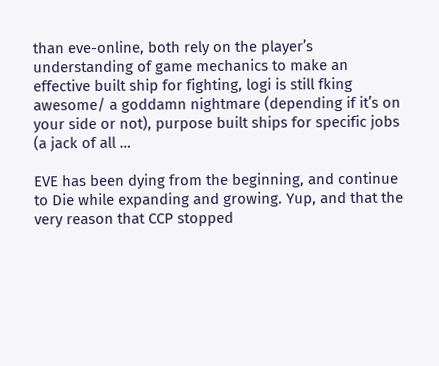than eve-online, both rely on the player’s understanding of game mechanics to make an effective built ship for fighting, logi is still fking awesome/ a goddamn nightmare (depending if it’s on your side or not), purpose built ships for specific jobs (a jack of all …

EVE has been dying from the beginning, and continue to Die while expanding and growing. Yup, and that the very reason that CCP stopped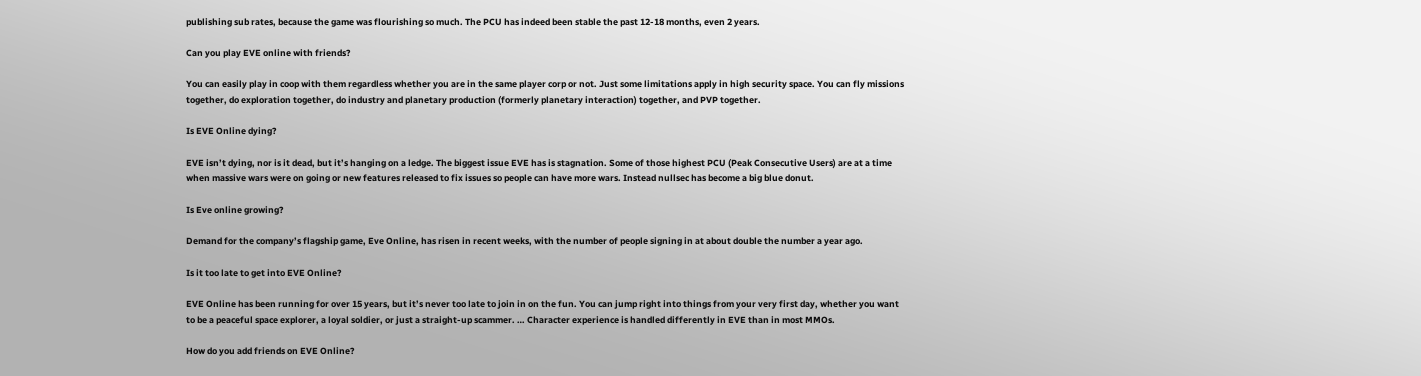publishing sub rates, because the game was flourishing so much. The PCU has indeed been stable the past 12-18 months, even 2 years.

Can you play EVE online with friends?

You can easily play in coop with them regardless whether you are in the same player corp or not. Just some limitations apply in high security space. You can fly missions together, do exploration together, do industry and planetary production (formerly planetary interaction) together, and PVP together.

Is EVE Online dying?

EVE isn’t dying, nor is it dead, but it’s hanging on a ledge. The biggest issue EVE has is stagnation. Some of those highest PCU (Peak Consecutive Users) are at a time when massive wars were on going or new features released to fix issues so people can have more wars. Instead nullsec has become a big blue donut.

Is Eve online growing?

Demand for the company’s flagship game, Eve Online, has risen in recent weeks, with the number of people signing in at about double the number a year ago.

Is it too late to get into EVE Online?

EVE Online has been running for over 15 years, but it’s never too late to join in on the fun. You can jump right into things from your very first day, whether you want to be a peaceful space explorer, a loyal soldier, or just a straight-up scammer. … Character experience is handled differently in EVE than in most MMOs.

How do you add friends on EVE Online?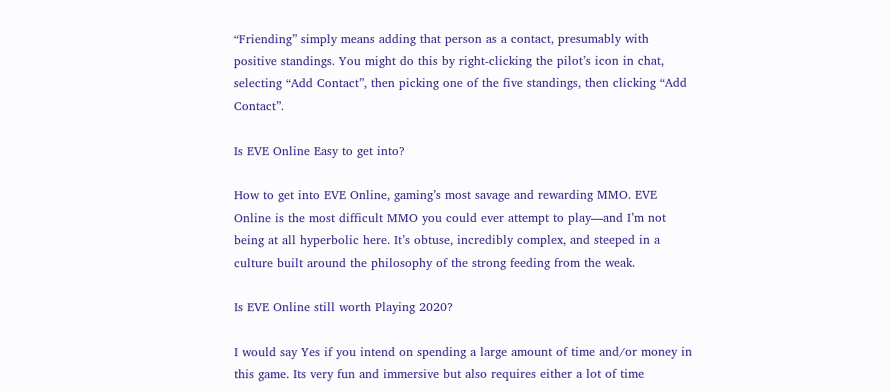“Friending” simply means adding that person as a contact, presumably with positive standings. You might do this by right-clicking the pilot’s icon in chat, selecting “Add Contact”, then picking one of the five standings, then clicking “Add Contact”.

Is EVE Online Easy to get into?

How to get into EVE Online, gaming’s most savage and rewarding MMO. EVE Online is the most difficult MMO you could ever attempt to play—and I’m not being at all hyperbolic here. It’s obtuse, incredibly complex, and steeped in a culture built around the philosophy of the strong feeding from the weak.

Is EVE Online still worth Playing 2020?

I would say Yes if you intend on spending a large amount of time and/or money in this game. Its very fun and immersive but also requires either a lot of time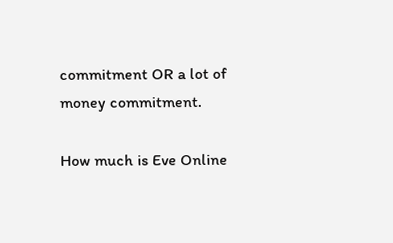commitment OR a lot of money commitment.

How much is Eve Online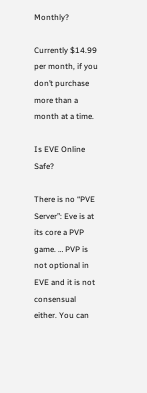Monthly?

Currently $14.99 per month, if you don’t purchase more than a month at a time.

Is EVE Online Safe?

There is no “PVE Server”: Eve is at its core a PVP game. … PVP is not optional in EVE and it is not consensual either. You can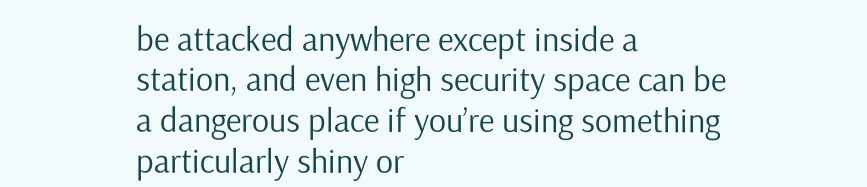be attacked anywhere except inside a station, and even high security space can be a dangerous place if you’re using something particularly shiny or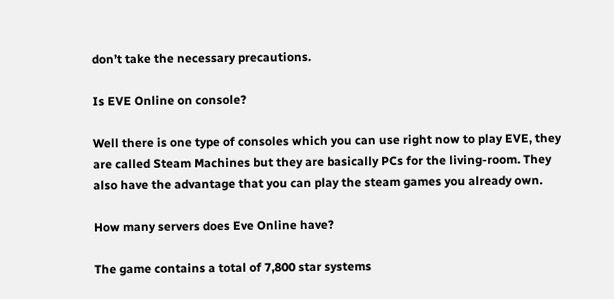don’t take the necessary precautions.

Is EVE Online on console?

Well there is one type of consoles which you can use right now to play EVE, they are called Steam Machines but they are basically PCs for the living-room. They also have the advantage that you can play the steam games you already own.

How many servers does Eve Online have?

The game contains a total of 7,800 star systems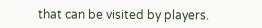that can be visited by players.